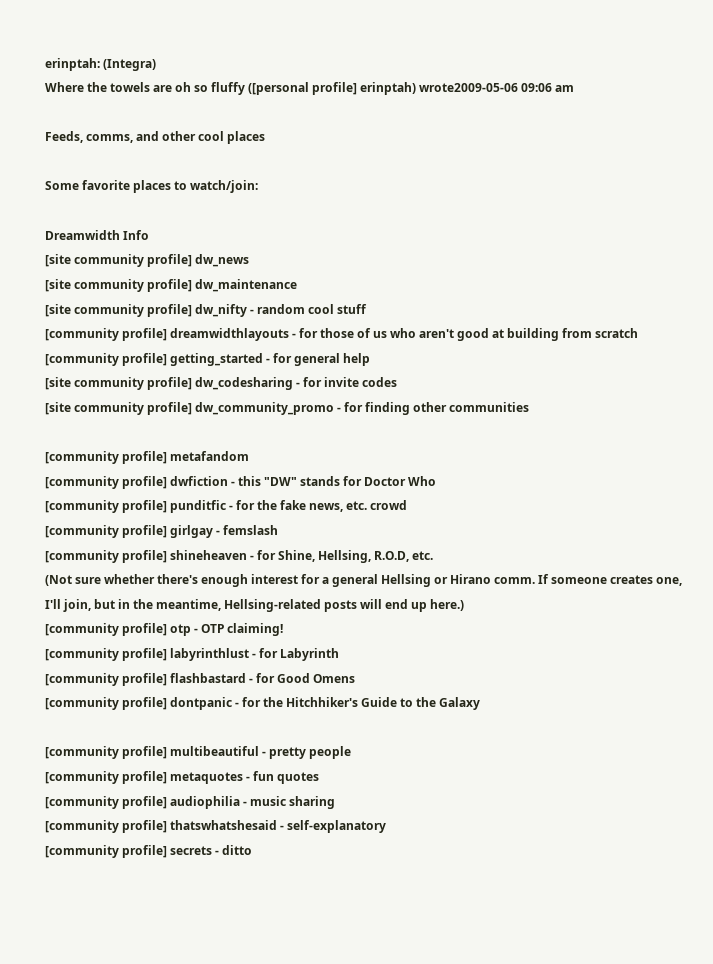erinptah: (Integra)
Where the towels are oh so fluffy ([personal profile] erinptah) wrote2009-05-06 09:06 am

Feeds, comms, and other cool places

Some favorite places to watch/join:

Dreamwidth Info
[site community profile] dw_news
[site community profile] dw_maintenance
[site community profile] dw_nifty - random cool stuff
[community profile] dreamwidthlayouts - for those of us who aren't good at building from scratch
[community profile] getting_started - for general help
[site community profile] dw_codesharing - for invite codes
[site community profile] dw_community_promo - for finding other communities

[community profile] metafandom
[community profile] dwfiction - this "DW" stands for Doctor Who
[community profile] punditfic - for the fake news, etc. crowd
[community profile] girlgay - femslash
[community profile] shineheaven - for Shine, Hellsing, R.O.D, etc.
(Not sure whether there's enough interest for a general Hellsing or Hirano comm. If someone creates one, I'll join, but in the meantime, Hellsing-related posts will end up here.)
[community profile] otp - OTP claiming!
[community profile] labyrinthlust - for Labyrinth
[community profile] flashbastard - for Good Omens
[community profile] dontpanic - for the Hitchhiker's Guide to the Galaxy

[community profile] multibeautiful - pretty people
[community profile] metaquotes - fun quotes
[community profile] audiophilia - music sharing
[community profile] thatswhatshesaid - self-explanatory
[community profile] secrets - ditto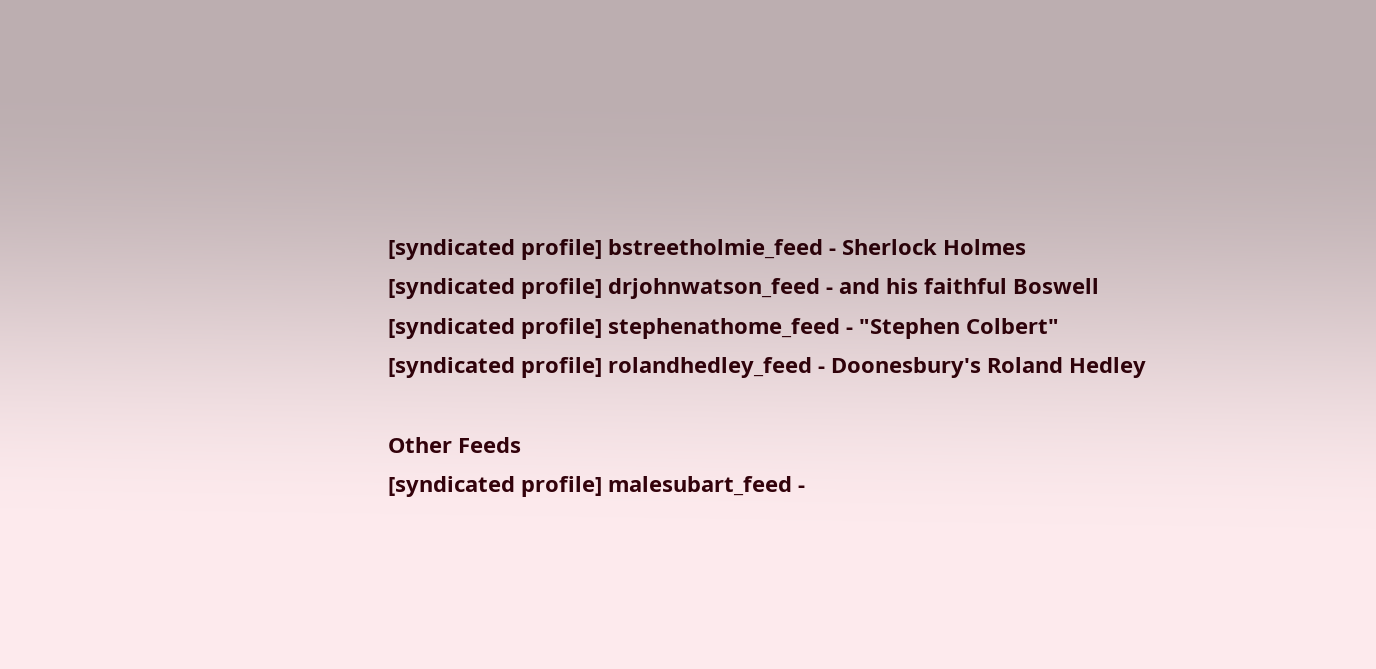[syndicated profile] bstreetholmie_feed - Sherlock Holmes
[syndicated profile] drjohnwatson_feed - and his faithful Boswell
[syndicated profile] stephenathome_feed - "Stephen Colbert"
[syndicated profile] rolandhedley_feed - Doonesbury's Roland Hedley

Other Feeds
[syndicated profile] malesubart_feed -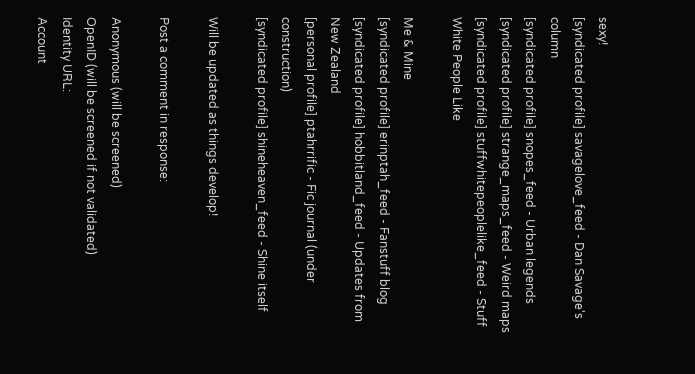sexy!
[syndicated profile] savagelove_feed - Dan Savage's column
[syndicated profile] snopes_feed - Urban legends
[syndicated profile] strange_maps_feed - Weird maps
[syndicated profile] stuffwhitepeoplelike_feed - Stuff White People Like

Me & Mine
[syndicated profile] erinptah_feed - Fanstuff blog
[syndicated profile] hobbitland_feed - Updates from New Zealand
[personal profile] ptahrrific - Fic journal (under construction)
[syndicated profile] shineheaven_feed - Shine itself

Will be updated as things develop!

Post a comment in response:

Anonymous (will be screened)
OpenID (will be screened if not validated)
Identity URL:
Account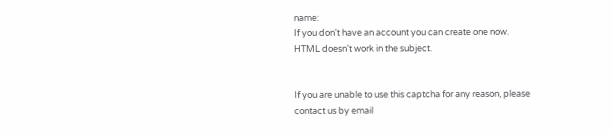name:
If you don't have an account you can create one now.
HTML doesn't work in the subject.


If you are unable to use this captcha for any reason, please contact us by email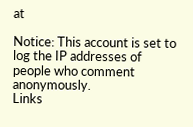at

Notice: This account is set to log the IP addresses of people who comment anonymously.
Links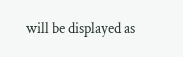will be displayed as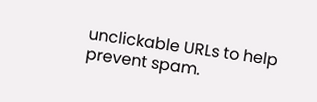unclickable URLs to help prevent spam.